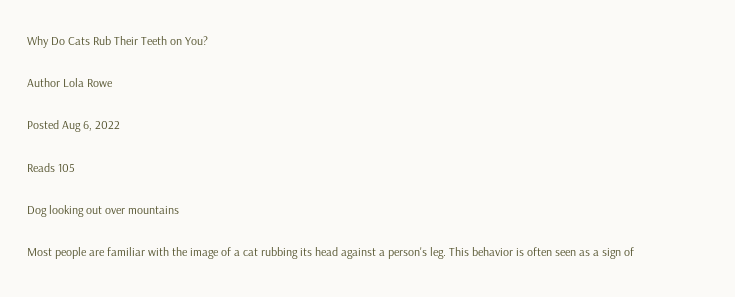Why Do Cats Rub Their Teeth on You?

Author Lola Rowe

Posted Aug 6, 2022

Reads 105

Dog looking out over mountains

Most people are familiar with the image of a cat rubbing its head against a person's leg. This behavior is often seen as a sign of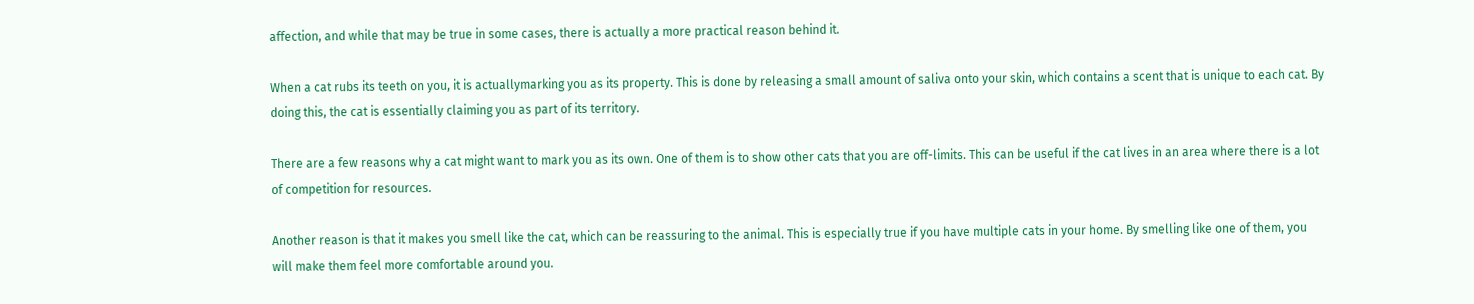affection, and while that may be true in some cases, there is actually a more practical reason behind it.

When a cat rubs its teeth on you, it is actuallymarking you as its property. This is done by releasing a small amount of saliva onto your skin, which contains a scent that is unique to each cat. By doing this, the cat is essentially claiming you as part of its territory.

There are a few reasons why a cat might want to mark you as its own. One of them is to show other cats that you are off-limits. This can be useful if the cat lives in an area where there is a lot of competition for resources.

Another reason is that it makes you smell like the cat, which can be reassuring to the animal. This is especially true if you have multiple cats in your home. By smelling like one of them, you will make them feel more comfortable around you.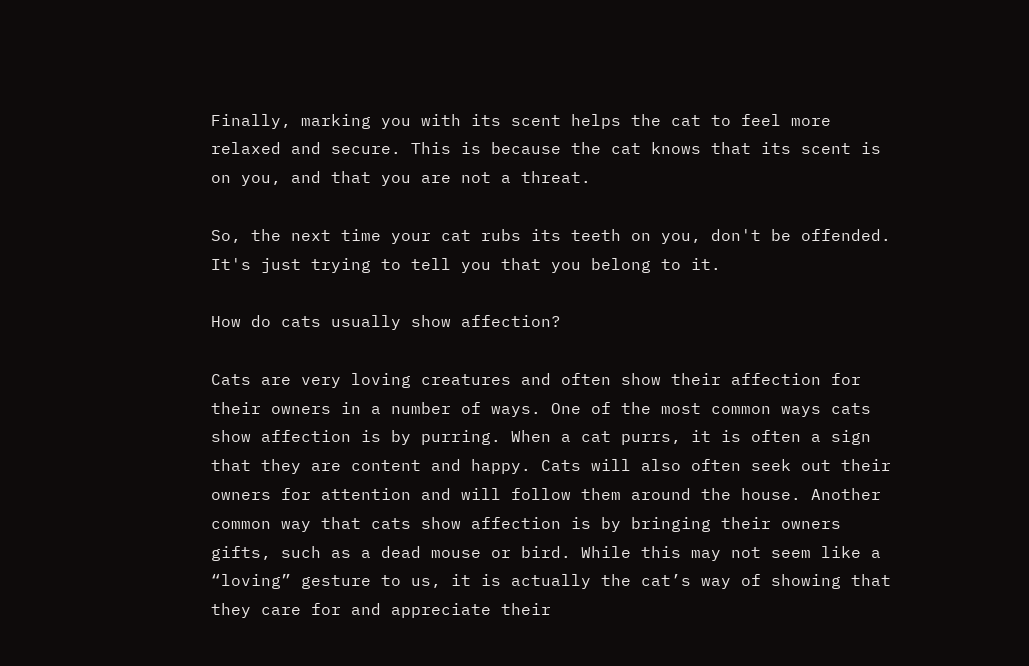Finally, marking you with its scent helps the cat to feel more relaxed and secure. This is because the cat knows that its scent is on you, and that you are not a threat.

So, the next time your cat rubs its teeth on you, don't be offended. It's just trying to tell you that you belong to it.

How do cats usually show affection?

Cats are very loving creatures and often show their affection for their owners in a number of ways. One of the most common ways cats show affection is by purring. When a cat purrs, it is often a sign that they are content and happy. Cats will also often seek out their owners for attention and will follow them around the house. Another common way that cats show affection is by bringing their owners gifts, such as a dead mouse or bird. While this may not seem like a “loving” gesture to us, it is actually the cat’s way of showing that they care for and appreciate their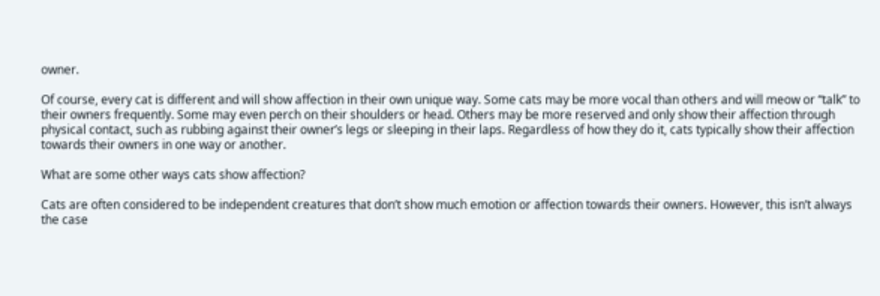owner.

Of course, every cat is different and will show affection in their own unique way. Some cats may be more vocal than others and will meow or “talk” to their owners frequently. Some may even perch on their shoulders or head. Others may be more reserved and only show their affection through physical contact, such as rubbing against their owner’s legs or sleeping in their laps. Regardless of how they do it, cats typically show their affection towards their owners in one way or another.

What are some other ways cats show affection?

Cats are often considered to be independent creatures that don’t show much emotion or affection towards their owners. However, this isn’t always the case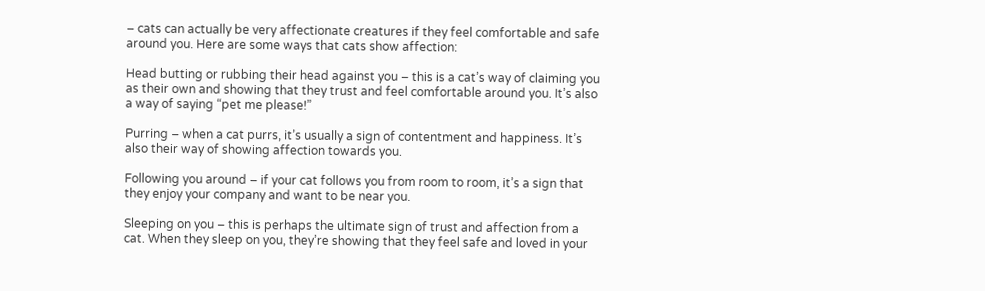– cats can actually be very affectionate creatures if they feel comfortable and safe around you. Here are some ways that cats show affection:

Head butting or rubbing their head against you – this is a cat’s way of claiming you as their own and showing that they trust and feel comfortable around you. It’s also a way of saying “pet me please!”

Purring – when a cat purrs, it’s usually a sign of contentment and happiness. It’s also their way of showing affection towards you.

Following you around – if your cat follows you from room to room, it’s a sign that they enjoy your company and want to be near you.

Sleeping on you – this is perhaps the ultimate sign of trust and affection from a cat. When they sleep on you, they’re showing that they feel safe and loved in your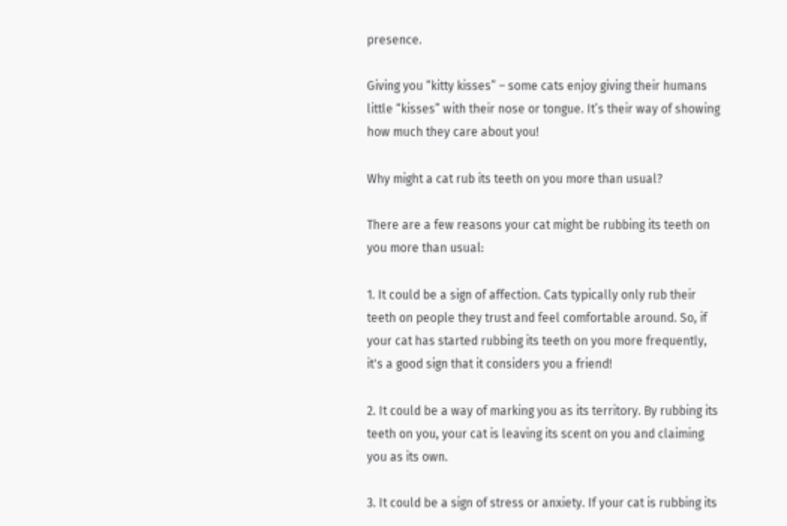presence.

Giving you “kitty kisses” – some cats enjoy giving their humans little “kisses” with their nose or tongue. It’s their way of showing how much they care about you!

Why might a cat rub its teeth on you more than usual?

There are a few reasons your cat might be rubbing its teeth on you more than usual:

1. It could be a sign of affection. Cats typically only rub their teeth on people they trust and feel comfortable around. So, if your cat has started rubbing its teeth on you more frequently, it's a good sign that it considers you a friend!

2. It could be a way of marking you as its territory. By rubbing its teeth on you, your cat is leaving its scent on you and claiming you as its own.

3. It could be a sign of stress or anxiety. If your cat is rubbing its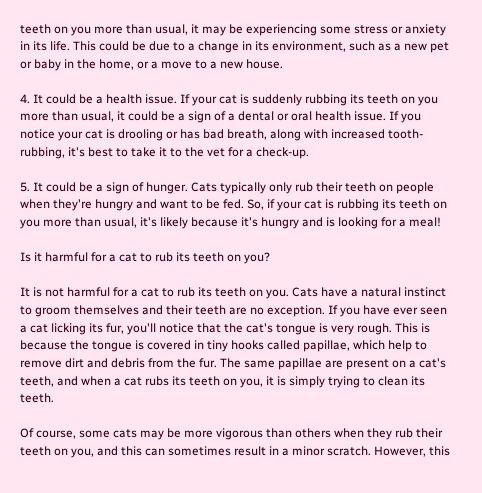teeth on you more than usual, it may be experiencing some stress or anxiety in its life. This could be due to a change in its environment, such as a new pet or baby in the home, or a move to a new house.

4. It could be a health issue. If your cat is suddenly rubbing its teeth on you more than usual, it could be a sign of a dental or oral health issue. If you notice your cat is drooling or has bad breath, along with increased tooth-rubbing, it's best to take it to the vet for a check-up.

5. It could be a sign of hunger. Cats typically only rub their teeth on people when they're hungry and want to be fed. So, if your cat is rubbing its teeth on you more than usual, it's likely because it's hungry and is looking for a meal!

Is it harmful for a cat to rub its teeth on you?

It is not harmful for a cat to rub its teeth on you. Cats have a natural instinct to groom themselves and their teeth are no exception. If you have ever seen a cat licking its fur, you'll notice that the cat's tongue is very rough. This is because the tongue is covered in tiny hooks called papillae, which help to remove dirt and debris from the fur. The same papillae are present on a cat's teeth, and when a cat rubs its teeth on you, it is simply trying to clean its teeth.

Of course, some cats may be more vigorous than others when they rub their teeth on you, and this can sometimes result in a minor scratch. However, this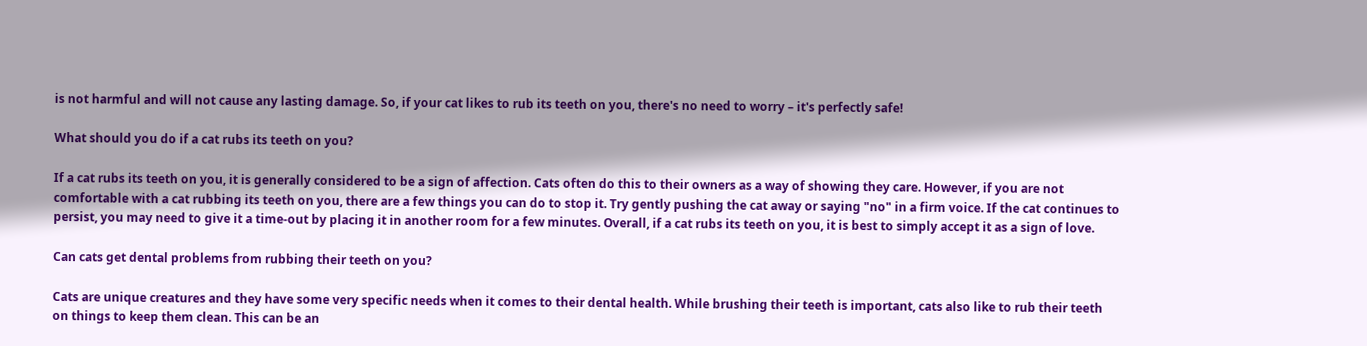is not harmful and will not cause any lasting damage. So, if your cat likes to rub its teeth on you, there's no need to worry – it's perfectly safe!

What should you do if a cat rubs its teeth on you?

If a cat rubs its teeth on you, it is generally considered to be a sign of affection. Cats often do this to their owners as a way of showing they care. However, if you are not comfortable with a cat rubbing its teeth on you, there are a few things you can do to stop it. Try gently pushing the cat away or saying "no" in a firm voice. If the cat continues to persist, you may need to give it a time-out by placing it in another room for a few minutes. Overall, if a cat rubs its teeth on you, it is best to simply accept it as a sign of love.

Can cats get dental problems from rubbing their teeth on you?

Cats are unique creatures and they have some very specific needs when it comes to their dental health. While brushing their teeth is important, cats also like to rub their teeth on things to keep them clean. This can be an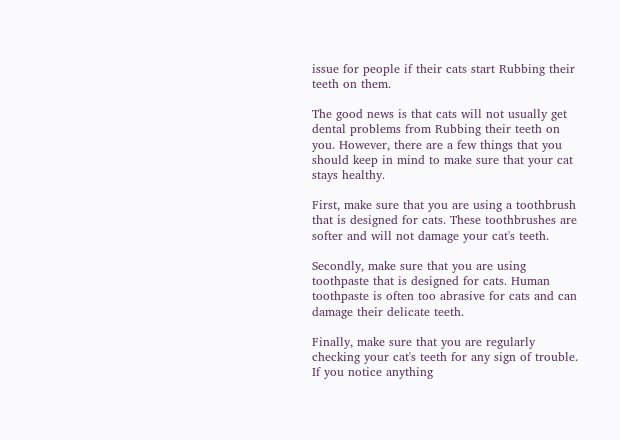issue for people if their cats start Rubbing their teeth on them.

The good news is that cats will not usually get dental problems from Rubbing their teeth on you. However, there are a few things that you should keep in mind to make sure that your cat stays healthy.

First, make sure that you are using a toothbrush that is designed for cats. These toothbrushes are softer and will not damage your cat's teeth.

Secondly, make sure that you are using toothpaste that is designed for cats. Human toothpaste is often too abrasive for cats and can damage their delicate teeth.

Finally, make sure that you are regularly checking your cat's teeth for any sign of trouble. If you notice anything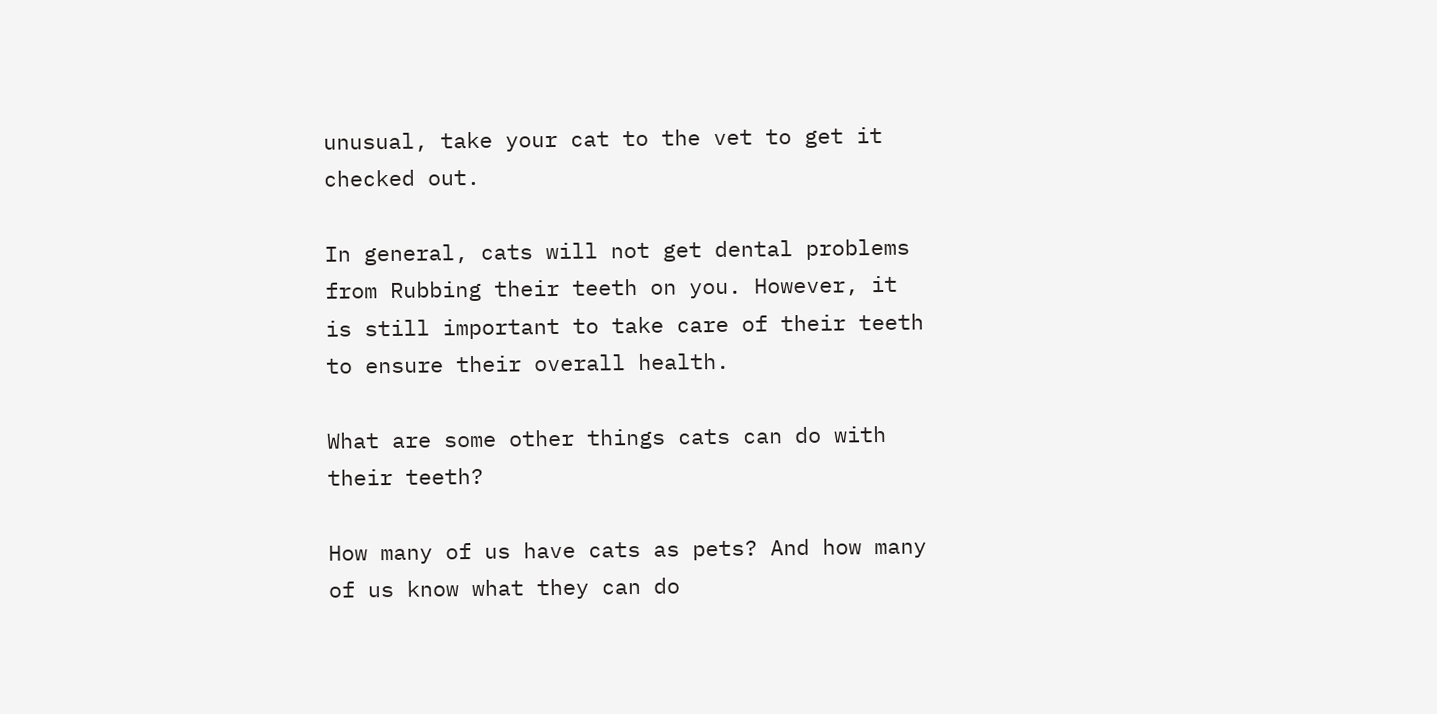unusual, take your cat to the vet to get it checked out.

In general, cats will not get dental problems from Rubbing their teeth on you. However, it is still important to take care of their teeth to ensure their overall health.

What are some other things cats can do with their teeth?

How many of us have cats as pets? And how many of us know what they can do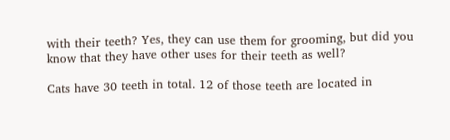with their teeth? Yes, they can use them for grooming, but did you know that they have other uses for their teeth as well?

Cats have 30 teeth in total. 12 of those teeth are located in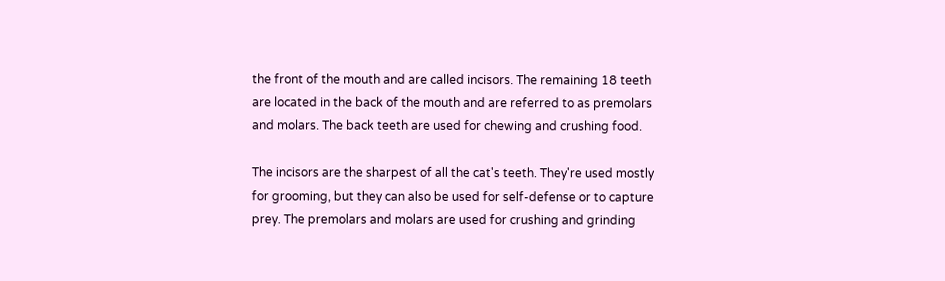the front of the mouth and are called incisors. The remaining 18 teeth are located in the back of the mouth and are referred to as premolars and molars. The back teeth are used for chewing and crushing food.

The incisors are the sharpest of all the cat's teeth. They're used mostly for grooming, but they can also be used for self-defense or to capture prey. The premolars and molars are used for crushing and grinding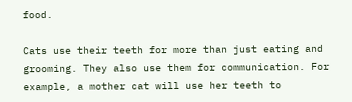food.

Cats use their teeth for more than just eating and grooming. They also use them for communication. For example, a mother cat will use her teeth to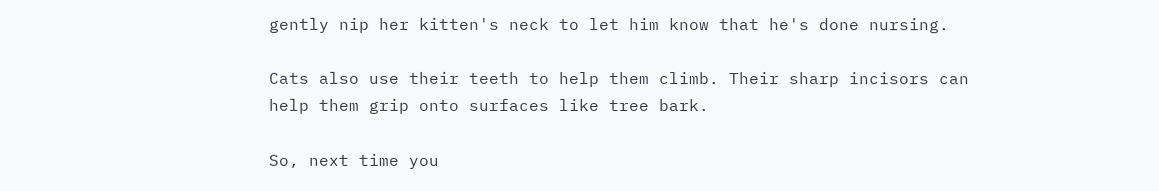gently nip her kitten's neck to let him know that he's done nursing.

Cats also use their teeth to help them climb. Their sharp incisors can help them grip onto surfaces like tree bark.

So, next time you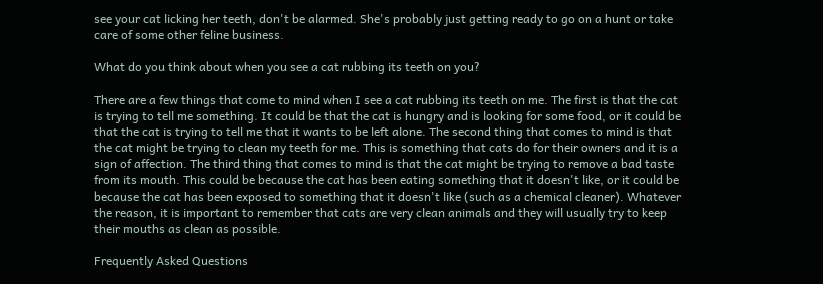see your cat licking her teeth, don't be alarmed. She's probably just getting ready to go on a hunt or take care of some other feline business.

What do you think about when you see a cat rubbing its teeth on you?

There are a few things that come to mind when I see a cat rubbing its teeth on me. The first is that the cat is trying to tell me something. It could be that the cat is hungry and is looking for some food, or it could be that the cat is trying to tell me that it wants to be left alone. The second thing that comes to mind is that the cat might be trying to clean my teeth for me. This is something that cats do for their owners and it is a sign of affection. The third thing that comes to mind is that the cat might be trying to remove a bad taste from its mouth. This could be because the cat has been eating something that it doesn't like, or it could be because the cat has been exposed to something that it doesn't like (such as a chemical cleaner). Whatever the reason, it is important to remember that cats are very clean animals and they will usually try to keep their mouths as clean as possible.

Frequently Asked Questions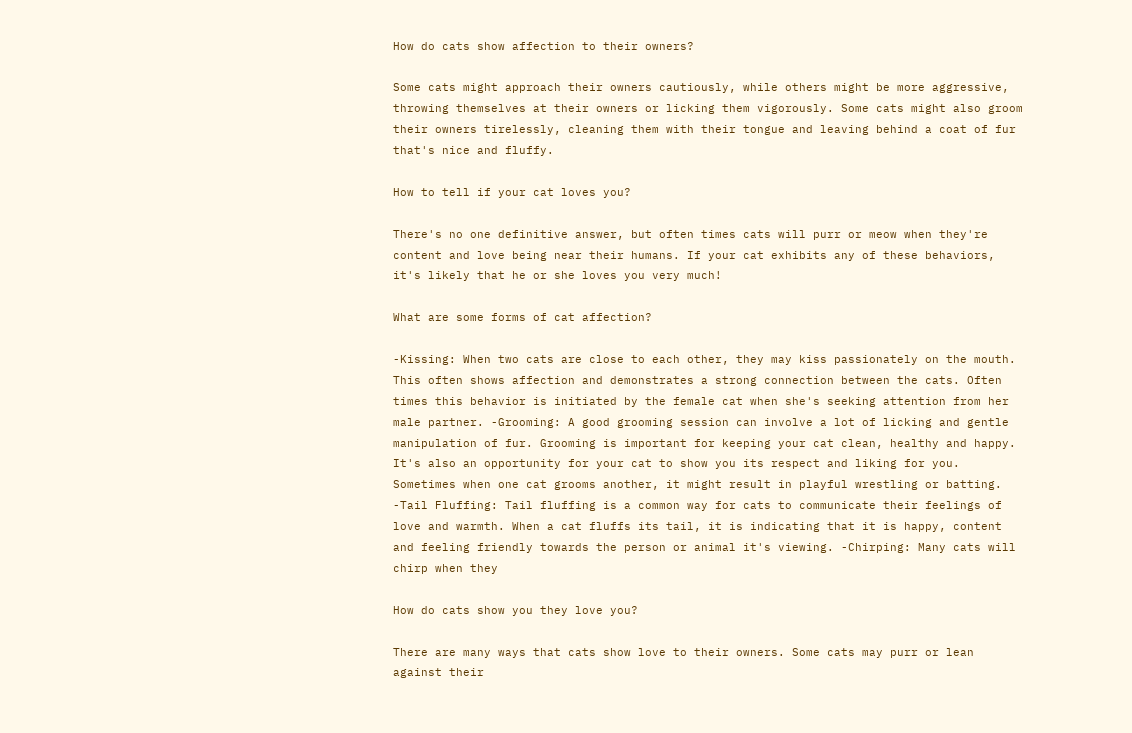How do cats show affection to their owners?

Some cats might approach their owners cautiously, while others might be more aggressive, throwing themselves at their owners or licking them vigorously. Some cats might also groom their owners tirelessly, cleaning them with their tongue and leaving behind a coat of fur that's nice and fluffy.

How to tell if your cat loves you?

There's no one definitive answer, but often times cats will purr or meow when they're content and love being near their humans. If your cat exhibits any of these behaviors, it's likely that he or she loves you very much!

What are some forms of cat affection?

-Kissing: When two cats are close to each other, they may kiss passionately on the mouth. This often shows affection and demonstrates a strong connection between the cats. Often times this behavior is initiated by the female cat when she's seeking attention from her male partner. -Grooming: A good grooming session can involve a lot of licking and gentle manipulation of fur. Grooming is important for keeping your cat clean, healthy and happy. It's also an opportunity for your cat to show you its respect and liking for you. Sometimes when one cat grooms another, it might result in playful wrestling or batting. -Tail Fluffing: Tail fluffing is a common way for cats to communicate their feelings of love and warmth. When a cat fluffs its tail, it is indicating that it is happy, content and feeling friendly towards the person or animal it's viewing. -Chirping: Many cats will chirp when they

How do cats show you they love you?

There are many ways that cats show love to their owners. Some cats may purr or lean against their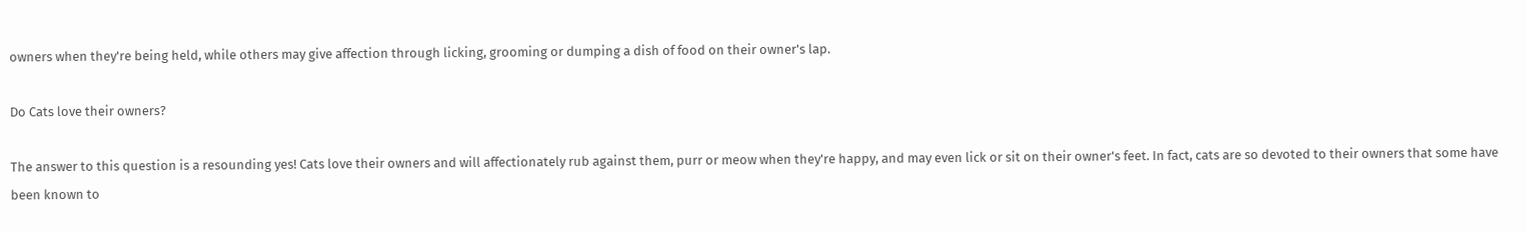owners when they're being held, while others may give affection through licking, grooming or dumping a dish of food on their owner's lap.

Do Cats love their owners?

The answer to this question is a resounding yes! Cats love their owners and will affectionately rub against them, purr or meow when they're happy, and may even lick or sit on their owner's feet. In fact, cats are so devoted to their owners that some have been known to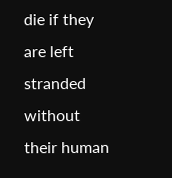die if they are left stranded without their human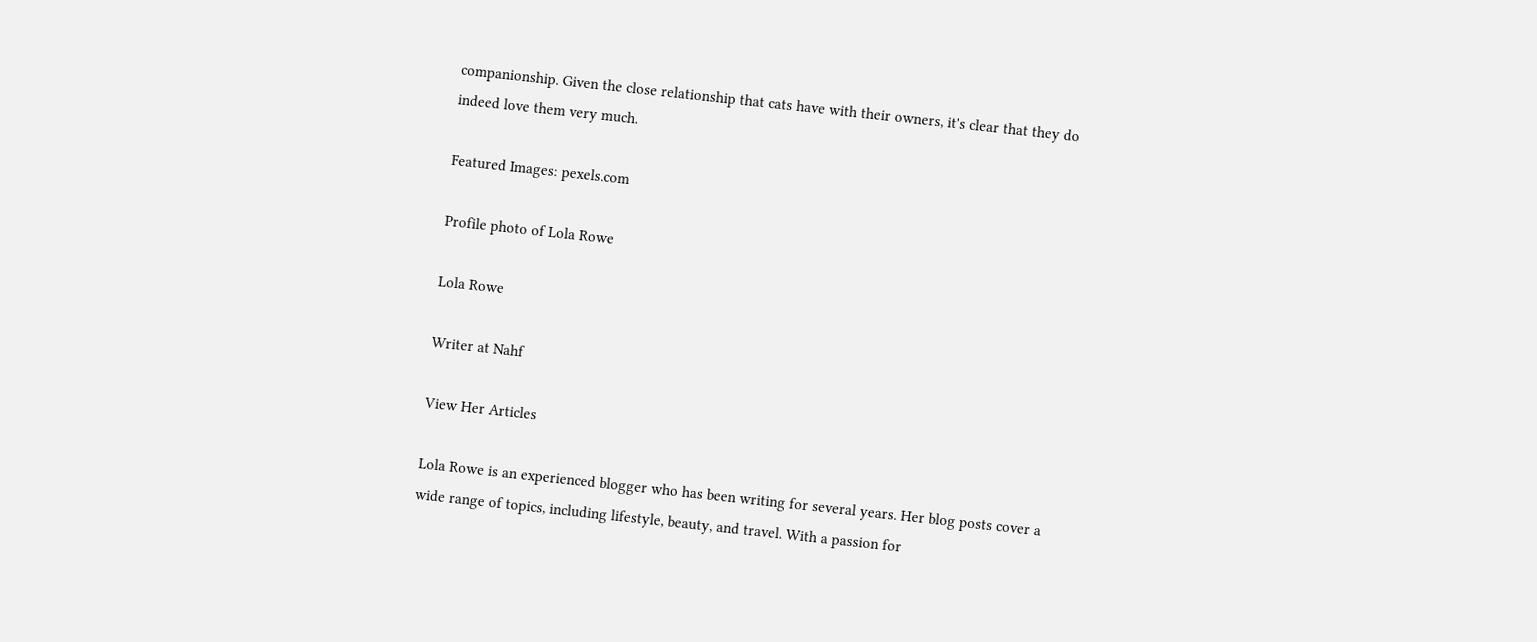companionship. Given the close relationship that cats have with their owners, it's clear that they do indeed love them very much.

Featured Images: pexels.com

Profile photo of Lola Rowe

Lola Rowe

Writer at Nahf

View Her Articles

Lola Rowe is an experienced blogger who has been writing for several years. Her blog posts cover a wide range of topics, including lifestyle, beauty, and travel. With a passion for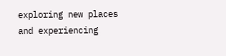exploring new places and experiencing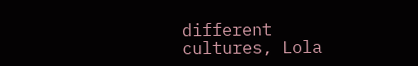different cultures, Lola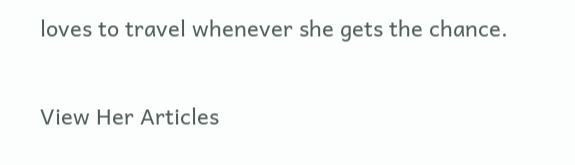loves to travel whenever she gets the chance.

View Her Articles